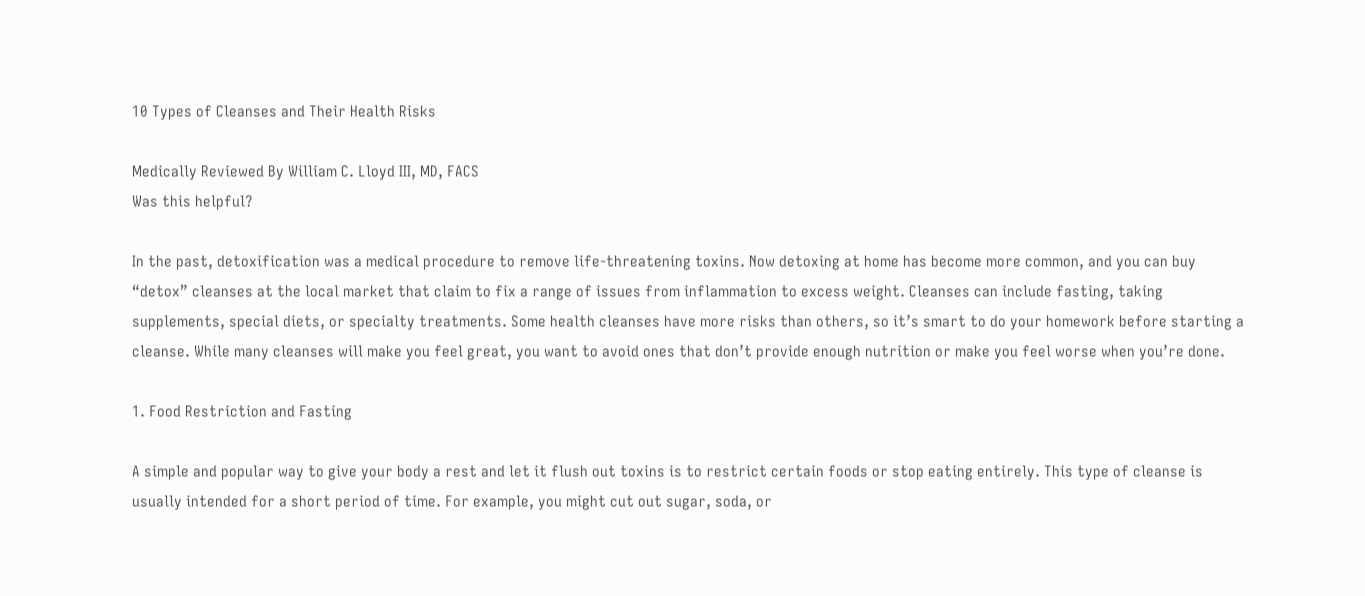10 Types of Cleanses and Their Health Risks

Medically Reviewed By William C. Lloyd III, MD, FACS
Was this helpful?

In the past, detoxification was a medical procedure to remove life-threatening toxins. Now detoxing at home has become more common, and you can buy “detox” cleanses at the local market that claim to fix a range of issues from inflammation to excess weight. Cleanses can include fasting, taking supplements, special diets, or specialty treatments. Some health cleanses have more risks than others, so it’s smart to do your homework before starting a cleanse. While many cleanses will make you feel great, you want to avoid ones that don’t provide enough nutrition or make you feel worse when you’re done.

1. Food Restriction and Fasting

A simple and popular way to give your body a rest and let it flush out toxins is to restrict certain foods or stop eating entirely. This type of cleanse is usually intended for a short period of time. For example, you might cut out sugar, soda, or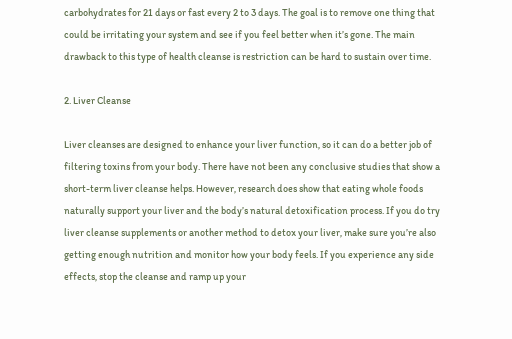carbohydrates for 21 days or fast every 2 to 3 days. The goal is to remove one thing that could be irritating your system and see if you feel better when it’s gone. The main drawback to this type of health cleanse is restriction can be hard to sustain over time.

2. Liver Cleanse

Liver cleanses are designed to enhance your liver function, so it can do a better job of filtering toxins from your body. There have not been any conclusive studies that show a short-term liver cleanse helps. However, research does show that eating whole foods naturally support your liver and the body’s natural detoxification process. If you do try liver cleanse supplements or another method to detox your liver, make sure you’re also getting enough nutrition and monitor how your body feels. If you experience any side effects, stop the cleanse and ramp up your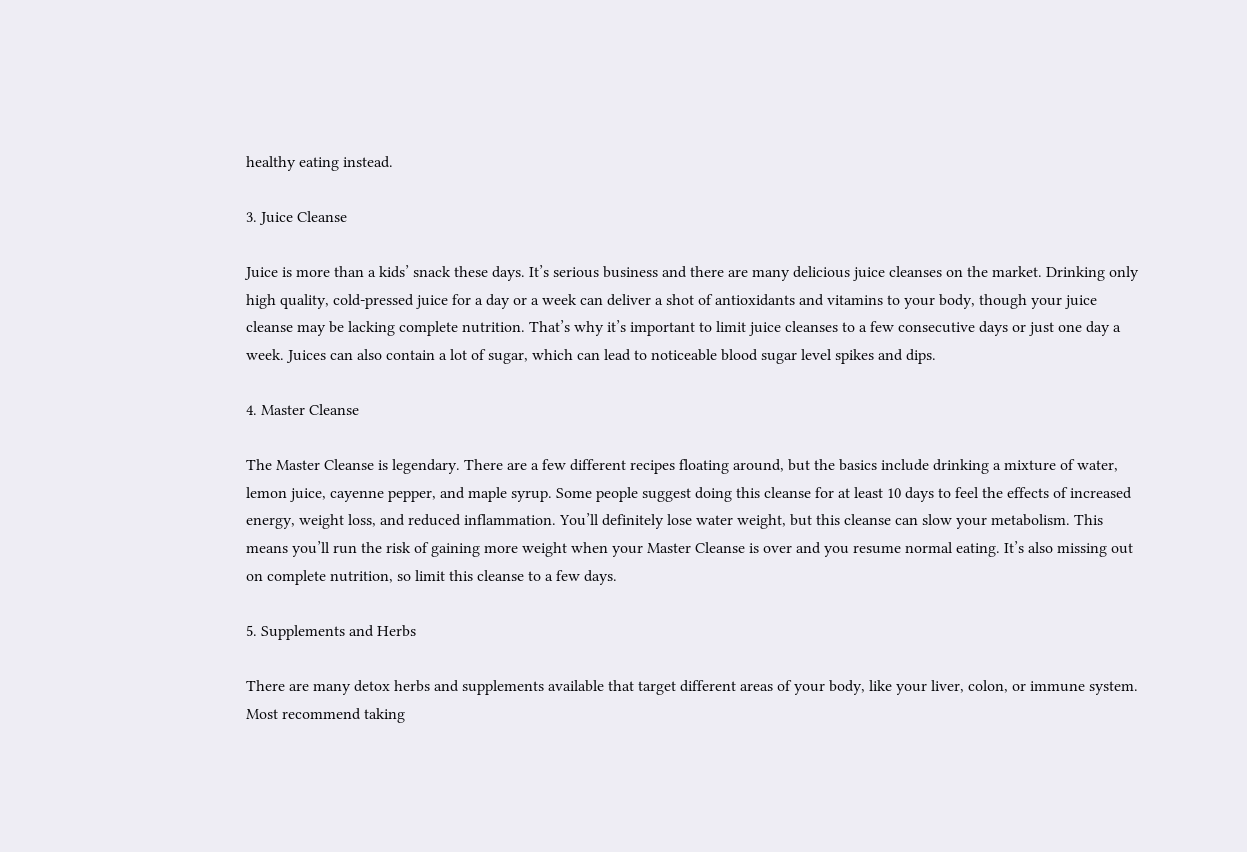healthy eating instead.

3. Juice Cleanse

Juice is more than a kids’ snack these days. It’s serious business and there are many delicious juice cleanses on the market. Drinking only high quality, cold-pressed juice for a day or a week can deliver a shot of antioxidants and vitamins to your body, though your juice cleanse may be lacking complete nutrition. That’s why it’s important to limit juice cleanses to a few consecutive days or just one day a week. Juices can also contain a lot of sugar, which can lead to noticeable blood sugar level spikes and dips.

4. Master Cleanse

The Master Cleanse is legendary. There are a few different recipes floating around, but the basics include drinking a mixture of water, lemon juice, cayenne pepper, and maple syrup. Some people suggest doing this cleanse for at least 10 days to feel the effects of increased energy, weight loss, and reduced inflammation. You’ll definitely lose water weight, but this cleanse can slow your metabolism. This means you’ll run the risk of gaining more weight when your Master Cleanse is over and you resume normal eating. It’s also missing out on complete nutrition, so limit this cleanse to a few days.

5. Supplements and Herbs

There are many detox herbs and supplements available that target different areas of your body, like your liver, colon, or immune system. Most recommend taking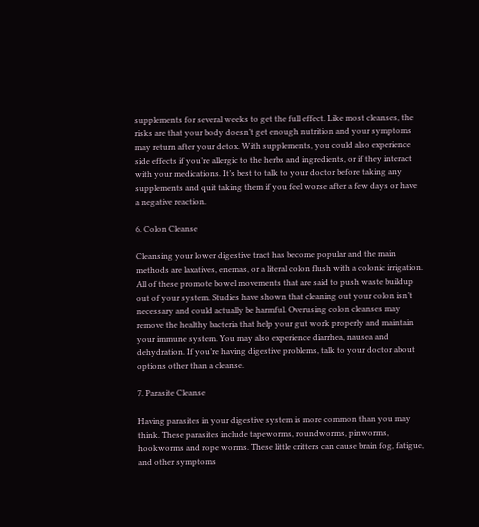supplements for several weeks to get the full effect. Like most cleanses, the risks are that your body doesn’t get enough nutrition and your symptoms may return after your detox. With supplements, you could also experience side effects if you’re allergic to the herbs and ingredients, or if they interact with your medications. It’s best to talk to your doctor before taking any supplements and quit taking them if you feel worse after a few days or have a negative reaction.

6. Colon Cleanse

Cleansing your lower digestive tract has become popular and the main methods are laxatives, enemas, or a literal colon flush with a colonic irrigation. All of these promote bowel movements that are said to push waste buildup out of your system. Studies have shown that cleaning out your colon isn’t necessary and could actually be harmful. Overusing colon cleanses may remove the healthy bacteria that help your gut work properly and maintain your immune system. You may also experience diarrhea, nausea and dehydration. If you’re having digestive problems, talk to your doctor about options other than a cleanse.

7. Parasite Cleanse

Having parasites in your digestive system is more common than you may think. These parasites include tapeworms, roundworms, pinworms, hookworms and rope worms. These little critters can cause brain fog, fatigue, and other symptoms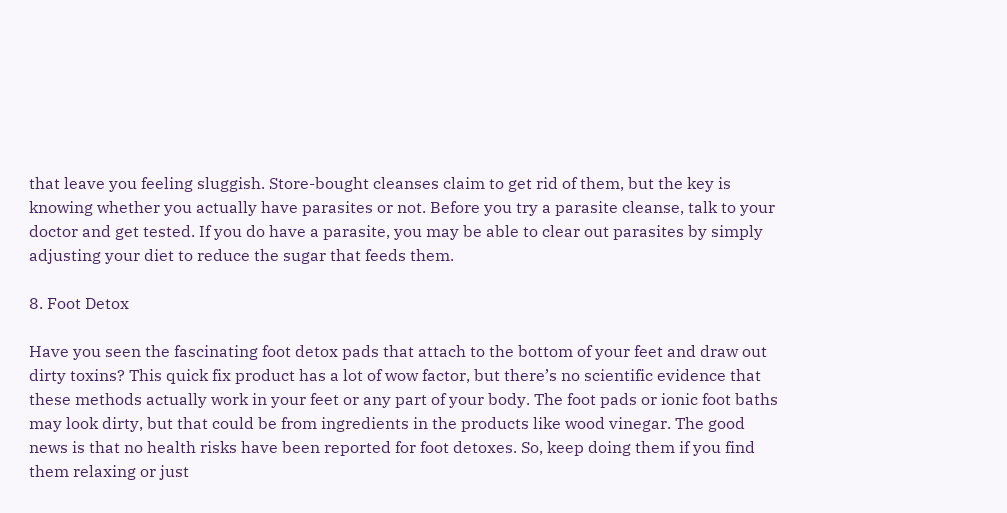that leave you feeling sluggish. Store-bought cleanses claim to get rid of them, but the key is knowing whether you actually have parasites or not. Before you try a parasite cleanse, talk to your doctor and get tested. If you do have a parasite, you may be able to clear out parasites by simply adjusting your diet to reduce the sugar that feeds them.

8. Foot Detox

Have you seen the fascinating foot detox pads that attach to the bottom of your feet and draw out dirty toxins? This quick fix product has a lot of wow factor, but there’s no scientific evidence that these methods actually work in your feet or any part of your body. The foot pads or ionic foot baths may look dirty, but that could be from ingredients in the products like wood vinegar. The good news is that no health risks have been reported for foot detoxes. So, keep doing them if you find them relaxing or just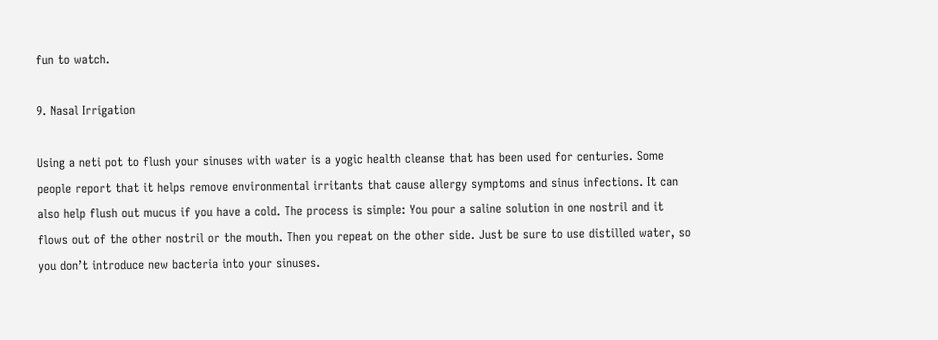fun to watch.

9. Nasal Irrigation

Using a neti pot to flush your sinuses with water is a yogic health cleanse that has been used for centuries. Some people report that it helps remove environmental irritants that cause allergy symptoms and sinus infections. It can also help flush out mucus if you have a cold. The process is simple: You pour a saline solution in one nostril and it flows out of the other nostril or the mouth. Then you repeat on the other side. Just be sure to use distilled water, so you don’t introduce new bacteria into your sinuses.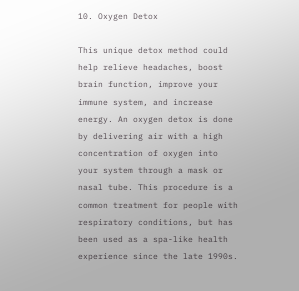10. Oxygen Detox

This unique detox method could help relieve headaches, boost brain function, improve your immune system, and increase energy. An oxygen detox is done by delivering air with a high concentration of oxygen into your system through a mask or nasal tube. This procedure is a common treatment for people with respiratory conditions, but has been used as a spa-like health experience since the late 1990s.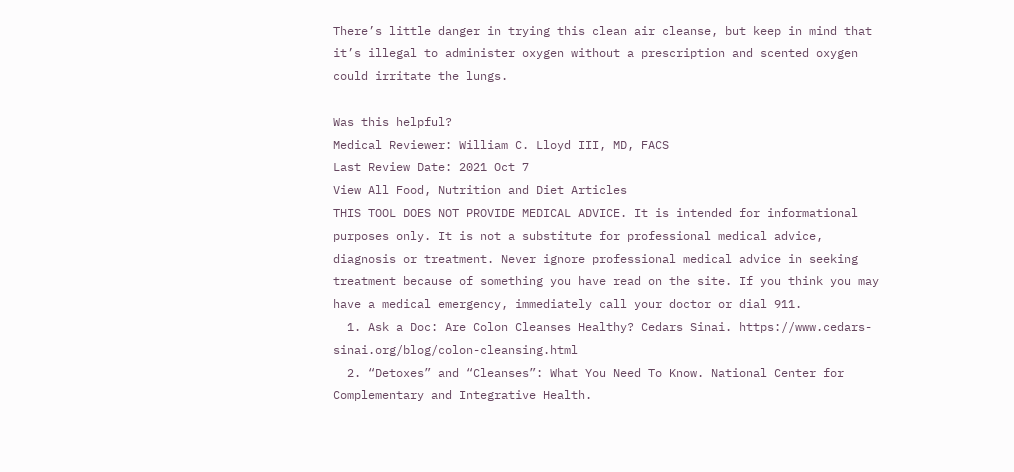There’s little danger in trying this clean air cleanse, but keep in mind that it’s illegal to administer oxygen without a prescription and scented oxygen could irritate the lungs.

Was this helpful?
Medical Reviewer: William C. Lloyd III, MD, FACS
Last Review Date: 2021 Oct 7
View All Food, Nutrition and Diet Articles
THIS TOOL DOES NOT PROVIDE MEDICAL ADVICE. It is intended for informational purposes only. It is not a substitute for professional medical advice, diagnosis or treatment. Never ignore professional medical advice in seeking treatment because of something you have read on the site. If you think you may have a medical emergency, immediately call your doctor or dial 911.
  1. Ask a Doc: Are Colon Cleanses Healthy? Cedars Sinai. https://www.cedars-sinai.org/blog/colon-cleansing.html
  2. “Detoxes” and “Cleanses”: What You Need To Know. National Center for Complementary and Integrative Health.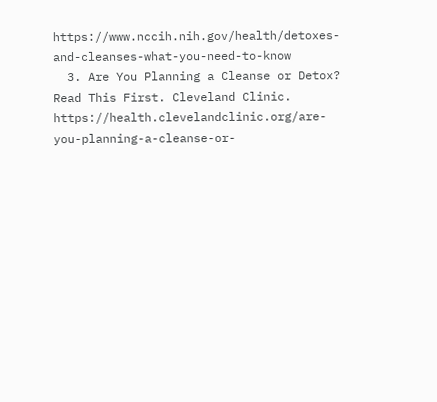https://www.nccih.nih.gov/health/detoxes-and-cleanses-what-you-need-to-know
  3. Are You Planning a Cleanse or Detox? Read This First. Cleveland Clinic. https://health.clevelandclinic.org/are-you-planning-a-cleanse-or-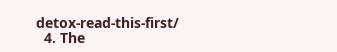detox-read-this-first/
  4. The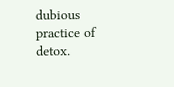dubious practice of detox.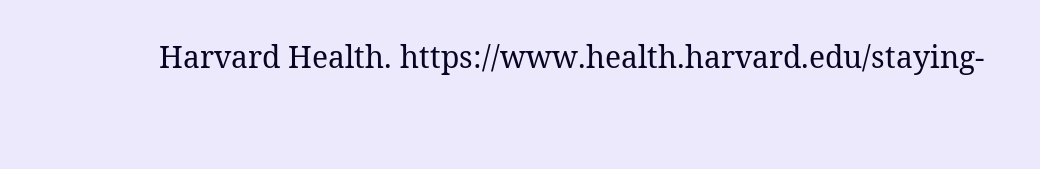Harvard Health. https://www.health.harvard.edu/staying-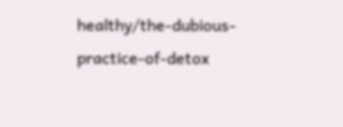healthy/the-dubious-practice-of-detox